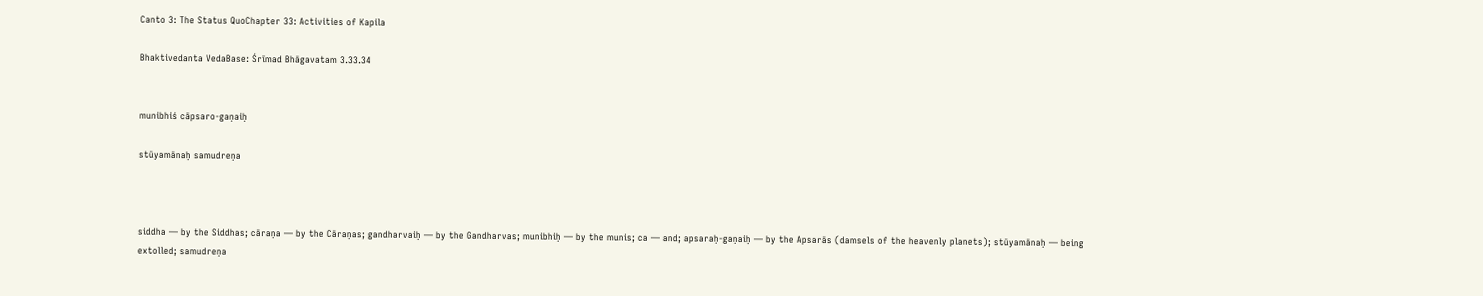Canto 3: The Status QuoChapter 33: Activities of Kapila

Bhaktivedanta VedaBase: Śrīmad Bhāgavatam 3.33.34


munibhiś cāpsaro-gaṇaiḥ

stūyamānaḥ samudreṇa



siddha — by the Siddhas; cāraṇa — by the Cāraṇas; gandharvaiḥ — by the Gandharvas; munibhiḥ — by the munis; ca — and; apsaraḥ-gaṇaiḥ — by the Apsarās (damsels of the heavenly planets); stūyamānaḥ — being extolled; samudreṇa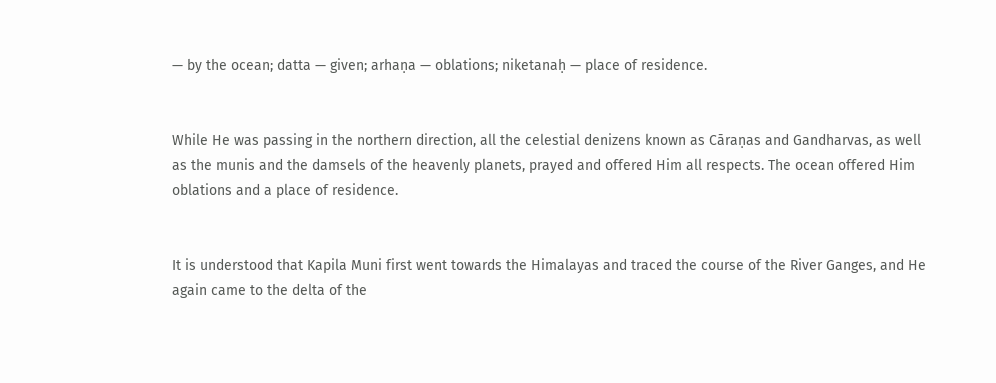— by the ocean; datta — given; arhaṇa — oblations; niketanaḥ — place of residence.


While He was passing in the northern direction, all the celestial denizens known as Cāraṇas and Gandharvas, as well as the munis and the damsels of the heavenly planets, prayed and offered Him all respects. The ocean offered Him oblations and a place of residence.


It is understood that Kapila Muni first went towards the Himalayas and traced the course of the River Ganges, and He again came to the delta of the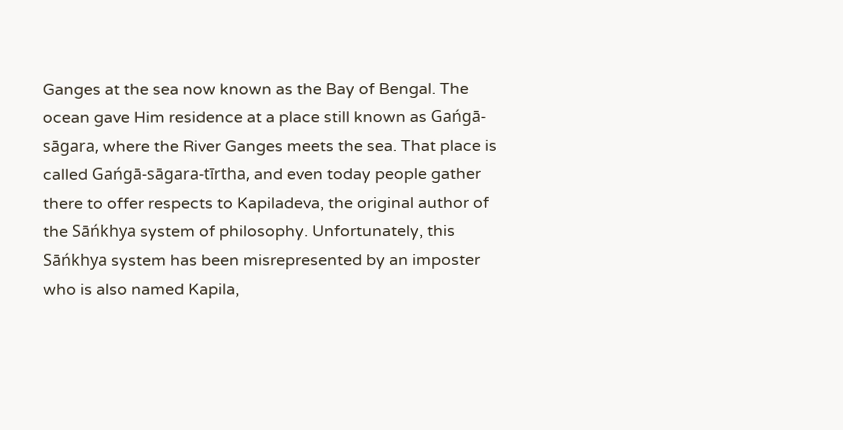Ganges at the sea now known as the Bay of Bengal. The ocean gave Him residence at a place still known as Gańgā-sāgara, where the River Ganges meets the sea. That place is called Gańgā-sāgara-tīrtha, and even today people gather there to offer respects to Kapiladeva, the original author of the Sāńkhya system of philosophy. Unfortunately, this Sāńkhya system has been misrepresented by an imposter who is also named Kapila,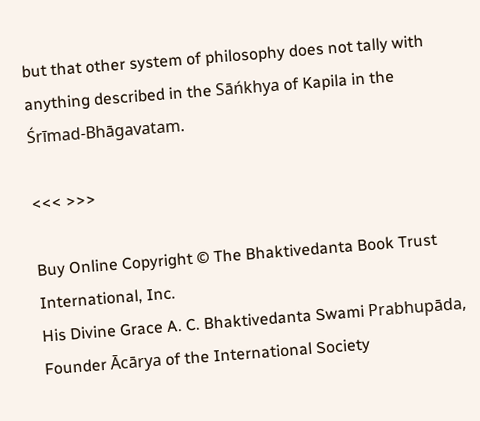but that other system of philosophy does not tally with anything described in the Sāńkhya of Kapila in the Śrīmad-Bhāgavatam.

<<< >>>

Buy Online Copyright © The Bhaktivedanta Book Trust International, Inc.
His Divine Grace A. C. Bhaktivedanta Swami Prabhupāda, Founder Ācārya of the International Society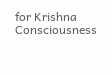for Krishna Consciousness